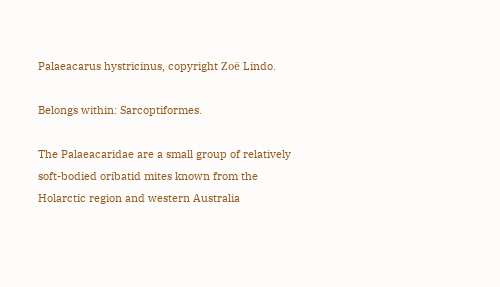Palaeacarus hystricinus, copyright Zoë Lindo.

Belongs within: Sarcoptiformes.

The Palaeacaridae are a small group of relatively soft-bodied oribatid mites known from the Holarctic region and western Australia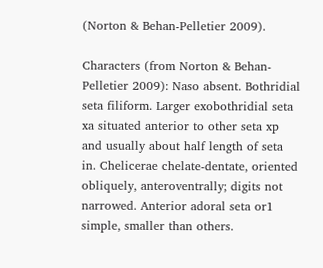(Norton & Behan-Pelletier 2009).

Characters (from Norton & Behan-Pelletier 2009): Naso absent. Bothridial seta filiform. Larger exobothridial seta xa situated anterior to other seta xp and usually about half length of seta in. Chelicerae chelate-dentate, oriented obliquely, anteroventrally; digits not narrowed. Anterior adoral seta or1 simple, smaller than others.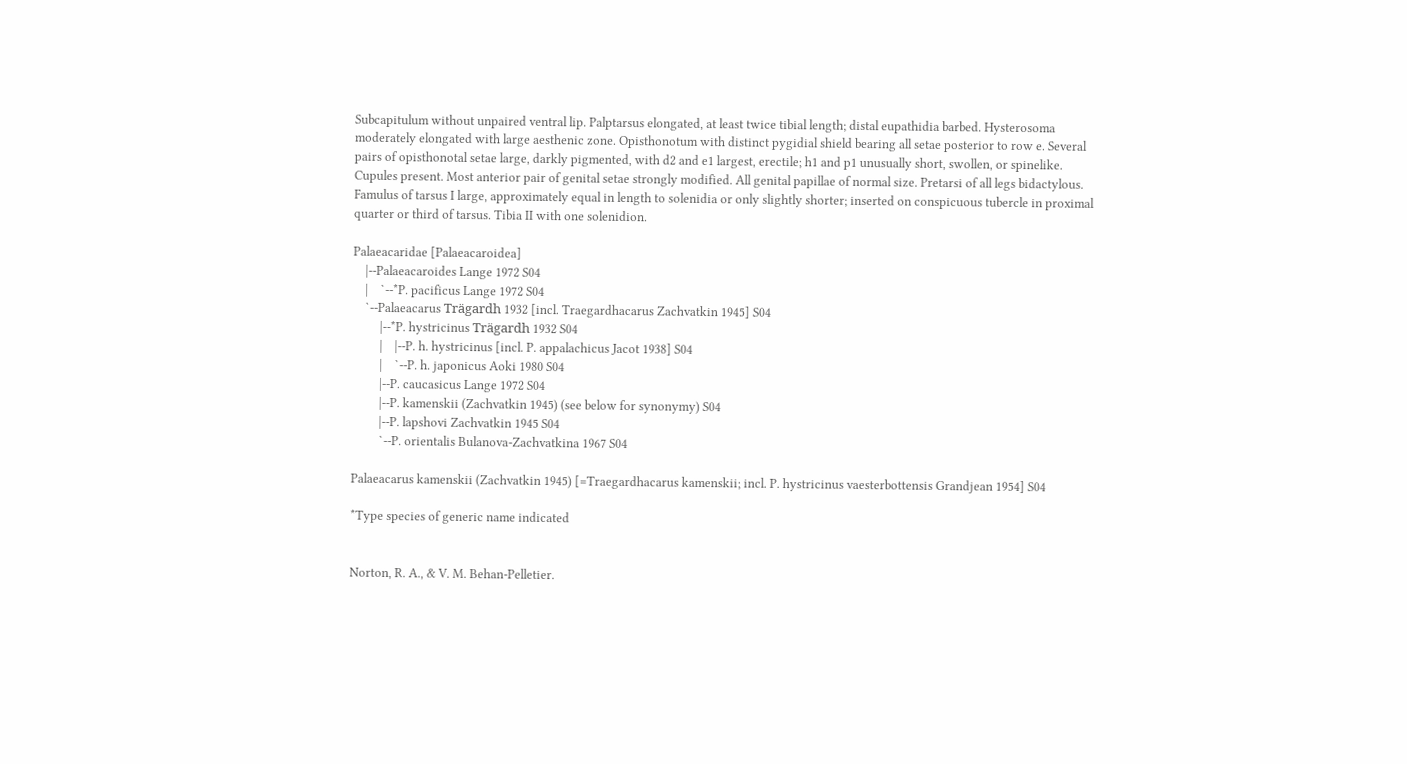Subcapitulum without unpaired ventral lip. Palptarsus elongated, at least twice tibial length; distal eupathidia barbed. Hysterosoma moderately elongated with large aesthenic zone. Opisthonotum with distinct pygidial shield bearing all setae posterior to row e. Several pairs of opisthonotal setae large, darkly pigmented, with d2 and e1 largest, erectile; h1 and p1 unusually short, swollen, or spinelike. Cupules present. Most anterior pair of genital setae strongly modified. All genital papillae of normal size. Pretarsi of all legs bidactylous. Famulus of tarsus I large, approximately equal in length to solenidia or only slightly shorter; inserted on conspicuous tubercle in proximal quarter or third of tarsus. Tibia II with one solenidion.

Palaeacaridae [Palaeacaroidea]
    |--Palaeacaroides Lange 1972 S04
    |    `--*P. pacificus Lange 1972 S04
    `--Palaeacarus Trägardh 1932 [incl. Traegardhacarus Zachvatkin 1945] S04
         |--*P. hystricinus Trägardh 1932 S04
         |    |--P. h. hystricinus [incl. P. appalachicus Jacot 1938] S04
         |    `--P. h. japonicus Aoki 1980 S04
         |--P. caucasicus Lange 1972 S04
         |--P. kamenskii (Zachvatkin 1945) (see below for synonymy) S04
         |--P. lapshovi Zachvatkin 1945 S04
         `--P. orientalis Bulanova-Zachvatkina 1967 S04

Palaeacarus kamenskii (Zachvatkin 1945) [=Traegardhacarus kamenskii; incl. P. hystricinus vaesterbottensis Grandjean 1954] S04

*Type species of generic name indicated


Norton, R. A., & V. M. Behan-Pelletier.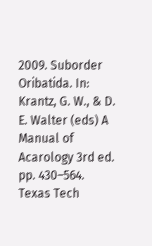2009. Suborder Oribatida. In: Krantz, G. W., & D. E. Walter (eds) A Manual of Acarology 3rd ed. pp. 430–564. Texas Tech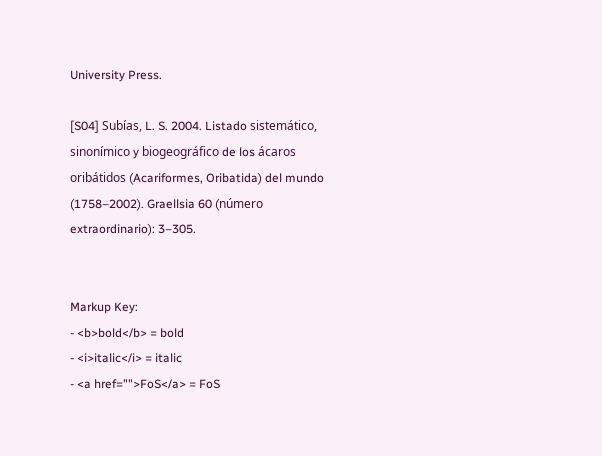University Press.

[S04] Subías, L. S. 2004. Listado sistemático, sinonímico y biogeográfico de los ácaros oribátidos (Acariformes, Oribatida) del mundo (1758–2002). Graellsia 60 (número extraordinario): 3–305.


Markup Key:
- <b>bold</b> = bold
- <i>italic</i> = italic
- <a href="">FoS</a> = FoS